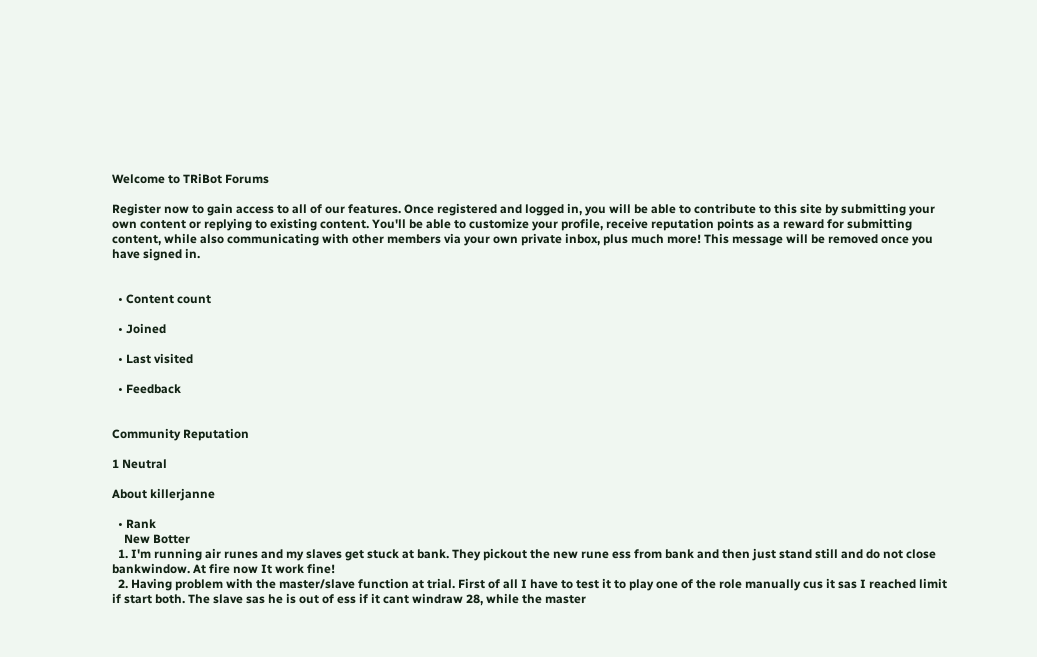Welcome to TRiBot Forums

Register now to gain access to all of our features. Once registered and logged in, you will be able to contribute to this site by submitting your own content or replying to existing content. You'll be able to customize your profile, receive reputation points as a reward for submitting content, while also communicating with other members via your own private inbox, plus much more! This message will be removed once you have signed in.


  • Content count

  • Joined

  • Last visited

  • Feedback


Community Reputation

1 Neutral

About killerjanne

  • Rank
    New Botter
  1. I'm running air runes and my slaves get stuck at bank. They pickout the new rune ess from bank and then just stand still and do not close bankwindow. At fire now It work fine!
  2. Having problem with the master/slave function at trial. First of all I have to test it to play one of the role manually cus it sas I reached limit if start both. The slave sas he is out of ess if it cant windraw 28, while the master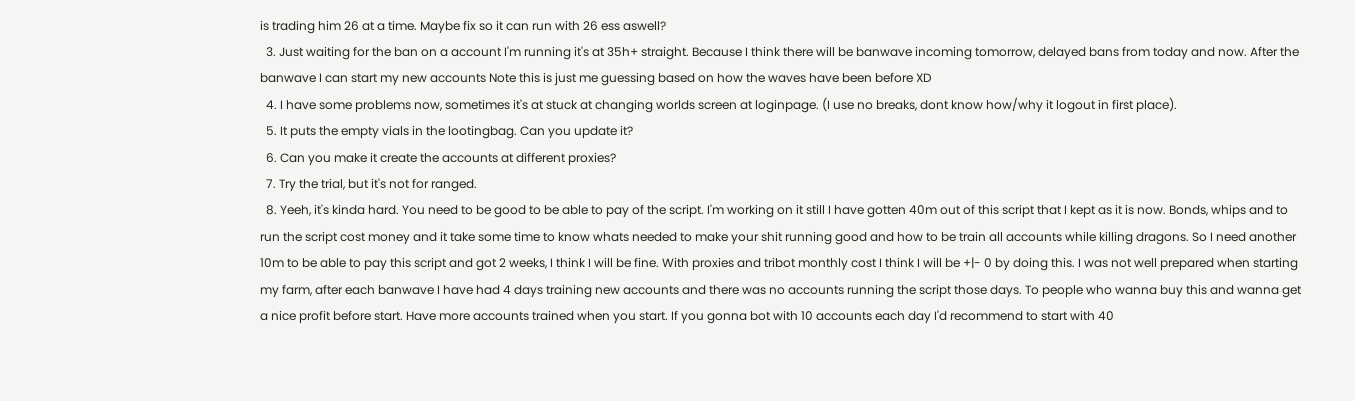is trading him 26 at a time. Maybe fix so it can run with 26 ess aswell?
  3. Just waiting for the ban on a account I'm running it's at 35h+ straight. Because I think there will be banwave incoming tomorrow, delayed bans from today and now. After the banwave I can start my new accounts Note this is just me guessing based on how the waves have been before XD
  4. I have some problems now, sometimes it's at stuck at changing worlds screen at loginpage. (I use no breaks, dont know how/why it logout in first place).
  5. It puts the empty vials in the lootingbag. Can you update it?
  6. Can you make it create the accounts at different proxies?
  7. Try the trial, but it's not for ranged.
  8. Yeeh, it's kinda hard. You need to be good to be able to pay of the script. I'm working on it still I have gotten 40m out of this script that I kept as it is now. Bonds, whips and to run the script cost money and it take some time to know whats needed to make your shit running good and how to be train all accounts while killing dragons. So I need another 10m to be able to pay this script and got 2 weeks, I think I will be fine. With proxies and tribot monthly cost I think I will be +|- 0 by doing this. I was not well prepared when starting my farm, after each banwave I have had 4 days training new accounts and there was no accounts running the script those days. To people who wanna buy this and wanna get a nice profit before start. Have more accounts trained when you start. If you gonna bot with 10 accounts each day I'd recommend to start with 40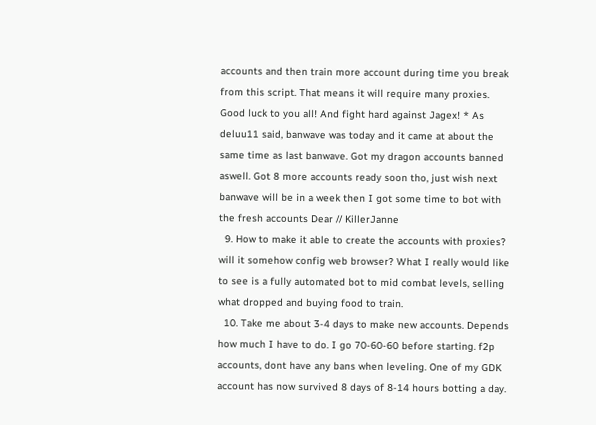accounts and then train more account during time you break from this script. That means it will require many proxies. Good luck to you all! And fight hard against Jagex! * As deluu11 said, banwave was today and it came at about the same time as last banwave. Got my dragon accounts banned aswell. Got 8 more accounts ready soon tho, just wish next banwave will be in a week then I got some time to bot with the fresh accounts Dear // KillerJanne
  9. How to make it able to create the accounts with proxies? will it somehow config web browser? What I really would like to see is a fully automated bot to mid combat levels, selling what dropped and buying food to train.
  10. Take me about 3-4 days to make new accounts. Depends how much I have to do. I go 70-60-60 before starting. f2p accounts, dont have any bans when leveling. One of my GDK account has now survived 8 days of 8-14 hours botting a day.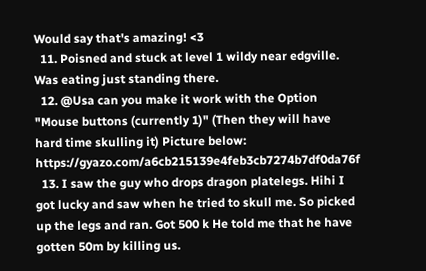Would say that's amazing! <3
  11. Poisned and stuck at level 1 wildy near edgville. Was eating just standing there.
  12. @Usa can you make it work with the Option "Mouse buttons (currently 1)" (Then they will have hard time skulling it) Picture below: https://gyazo.com/a6cb215139e4feb3cb7274b7df0da76f
  13. I saw the guy who drops dragon platelegs. Hihi I got lucky and saw when he tried to skull me. So picked up the legs and ran. Got 500 k He told me that he have gotten 50m by killing us.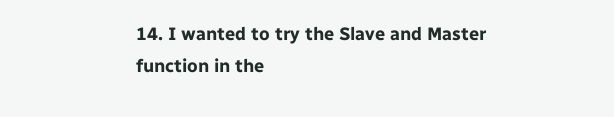14. I wanted to try the Slave and Master function in the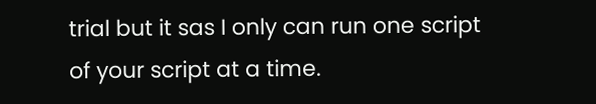trial but it sas I only can run one script of your script at a time.